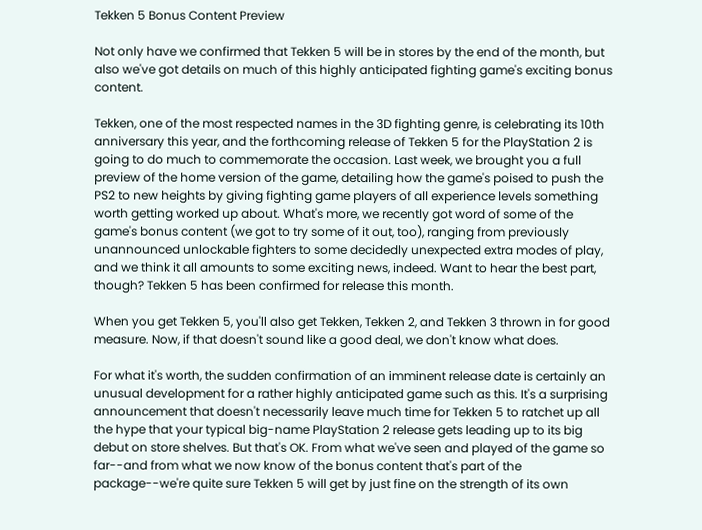Tekken 5 Bonus Content Preview

Not only have we confirmed that Tekken 5 will be in stores by the end of the month, but also we've got details on much of this highly anticipated fighting game's exciting bonus content.

Tekken, one of the most respected names in the 3D fighting genre, is celebrating its 10th anniversary this year, and the forthcoming release of Tekken 5 for the PlayStation 2 is going to do much to commemorate the occasion. Last week, we brought you a full preview of the home version of the game, detailing how the game's poised to push the PS2 to new heights by giving fighting game players of all experience levels something worth getting worked up about. What's more, we recently got word of some of the game's bonus content (we got to try some of it out, too), ranging from previously unannounced unlockable fighters to some decidedly unexpected extra modes of play, and we think it all amounts to some exciting news, indeed. Want to hear the best part, though? Tekken 5 has been confirmed for release this month.

When you get Tekken 5, you'll also get Tekken, Tekken 2, and Tekken 3 thrown in for good measure. Now, if that doesn't sound like a good deal, we don't know what does.

For what it's worth, the sudden confirmation of an imminent release date is certainly an unusual development for a rather highly anticipated game such as this. It's a surprising announcement that doesn't necessarily leave much time for Tekken 5 to ratchet up all the hype that your typical big-name PlayStation 2 release gets leading up to its big debut on store shelves. But that's OK. From what we've seen and played of the game so far--and from what we now know of the bonus content that's part of the package--we're quite sure Tekken 5 will get by just fine on the strength of its own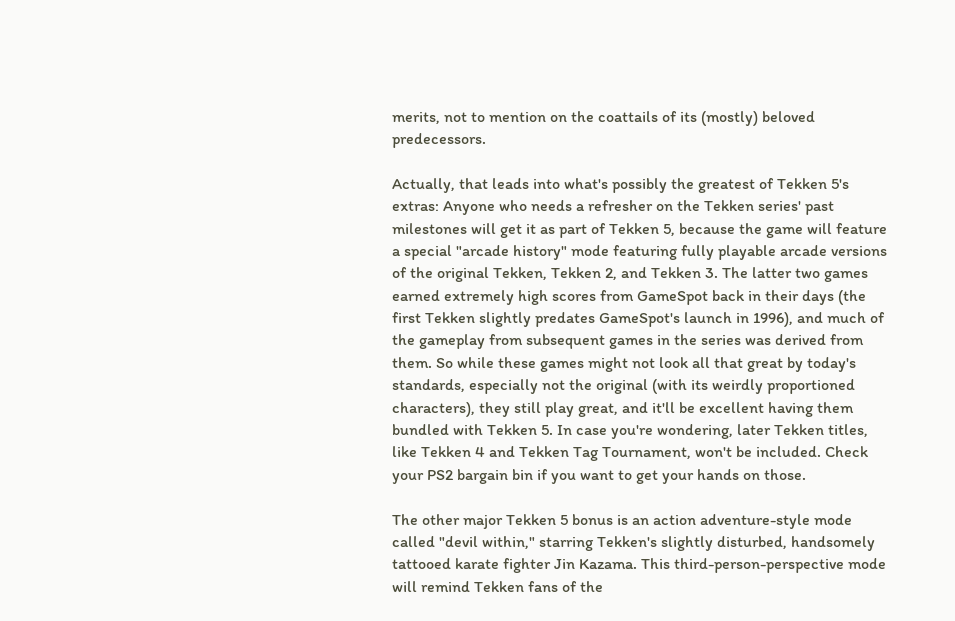merits, not to mention on the coattails of its (mostly) beloved predecessors.

Actually, that leads into what's possibly the greatest of Tekken 5's extras: Anyone who needs a refresher on the Tekken series' past milestones will get it as part of Tekken 5, because the game will feature a special "arcade history" mode featuring fully playable arcade versions of the original Tekken, Tekken 2, and Tekken 3. The latter two games earned extremely high scores from GameSpot back in their days (the first Tekken slightly predates GameSpot's launch in 1996), and much of the gameplay from subsequent games in the series was derived from them. So while these games might not look all that great by today's standards, especially not the original (with its weirdly proportioned characters), they still play great, and it'll be excellent having them bundled with Tekken 5. In case you're wondering, later Tekken titles, like Tekken 4 and Tekken Tag Tournament, won't be included. Check your PS2 bargain bin if you want to get your hands on those.

The other major Tekken 5 bonus is an action adventure-style mode called "devil within," starring Tekken's slightly disturbed, handsomely tattooed karate fighter Jin Kazama. This third-person-perspective mode will remind Tekken fans of the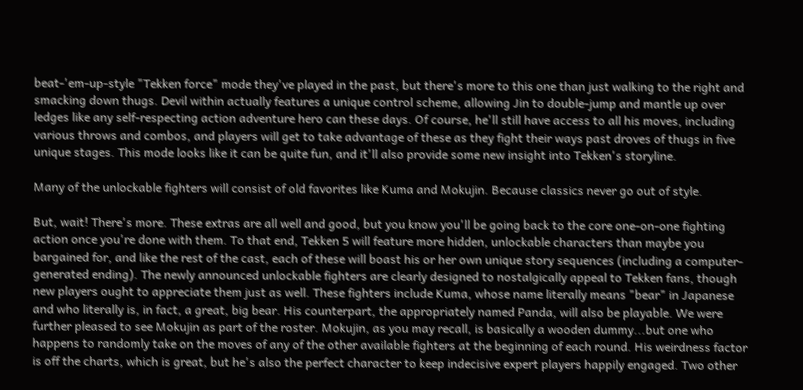beat-'em-up-style "Tekken force" mode they've played in the past, but there's more to this one than just walking to the right and smacking down thugs. Devil within actually features a unique control scheme, allowing Jin to double-jump and mantle up over ledges like any self-respecting action adventure hero can these days. Of course, he'll still have access to all his moves, including various throws and combos, and players will get to take advantage of these as they fight their ways past droves of thugs in five unique stages. This mode looks like it can be quite fun, and it'll also provide some new insight into Tekken's storyline.

Many of the unlockable fighters will consist of old favorites like Kuma and Mokujin. Because classics never go out of style.

But, wait! There's more. These extras are all well and good, but you know you'll be going back to the core one-on-one fighting action once you're done with them. To that end, Tekken 5 will feature more hidden, unlockable characters than maybe you bargained for, and like the rest of the cast, each of these will boast his or her own unique story sequences (including a computer-generated ending). The newly announced unlockable fighters are clearly designed to nostalgically appeal to Tekken fans, though new players ought to appreciate them just as well. These fighters include Kuma, whose name literally means "bear" in Japanese and who literally is, in fact, a great, big bear. His counterpart, the appropriately named Panda, will also be playable. We were further pleased to see Mokujin as part of the roster. Mokujin, as you may recall, is basically a wooden dummy...but one who happens to randomly take on the moves of any of the other available fighters at the beginning of each round. His weirdness factor is off the charts, which is great, but he's also the perfect character to keep indecisive expert players happily engaged. Two other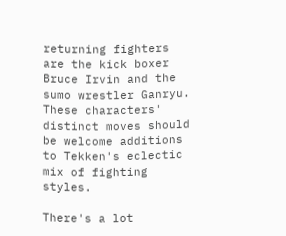returning fighters are the kick boxer Bruce Irvin and the sumo wrestler Ganryu. These characters' distinct moves should be welcome additions to Tekken's eclectic mix of fighting styles.

There's a lot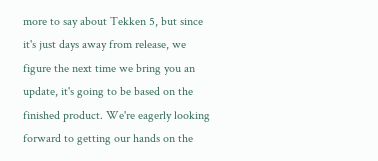more to say about Tekken 5, but since it's just days away from release, we figure the next time we bring you an update, it's going to be based on the finished product. We're eagerly looking forward to getting our hands on the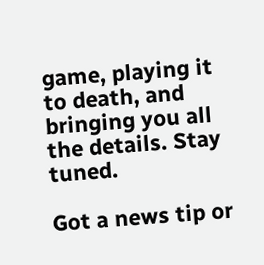game, playing it to death, and bringing you all the details. Stay tuned.

Got a news tip or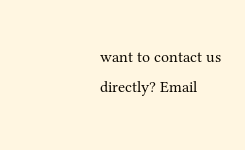want to contact us directly? Email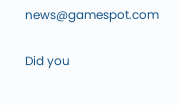news@gamespot.com

Did you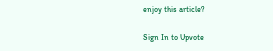enjoy this article?

Sign In to Upvote